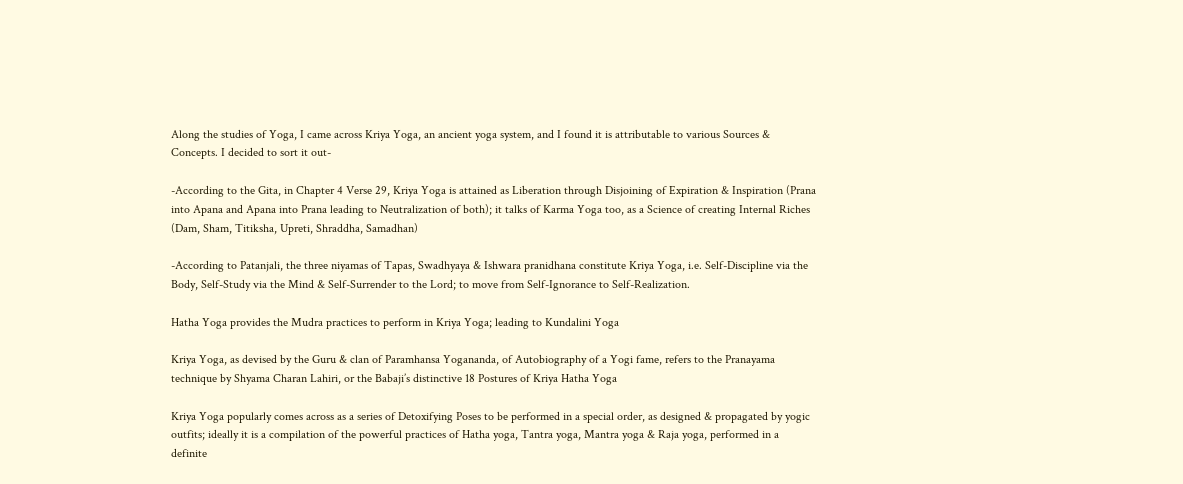Along the studies of Yoga, I came across Kriya Yoga, an ancient yoga system, and I found it is attributable to various Sources & Concepts. I decided to sort it out-

-According to the Gita, in Chapter 4 Verse 29, Kriya Yoga is attained as Liberation through Disjoining of Expiration & Inspiration (Prana into Apana and Apana into Prana leading to Neutralization of both); it talks of Karma Yoga too, as a Science of creating Internal Riches (Dam, Sham, Titiksha, Upreti, Shraddha, Samadhan)

-According to Patanjali, the three niyamas of Tapas, Swadhyaya & Ishwara pranidhana constitute Kriya Yoga, i.e. Self-Discipline via the Body, Self-Study via the Mind & Self-Surrender to the Lord; to move from Self-Ignorance to Self-Realization.

Hatha Yoga provides the Mudra practices to perform in Kriya Yoga; leading to Kundalini Yoga

Kriya Yoga, as devised by the Guru & clan of Paramhansa Yogananda, of Autobiography of a Yogi fame, refers to the Pranayama technique by Shyama Charan Lahiri, or the Babaji’s distinctive 18 Postures of Kriya Hatha Yoga

Kriya Yoga popularly comes across as a series of Detoxifying Poses to be performed in a special order, as designed & propagated by yogic outfits; ideally it is a compilation of the powerful practices of Hatha yoga, Tantra yoga, Mantra yoga & Raja yoga, performed in a definite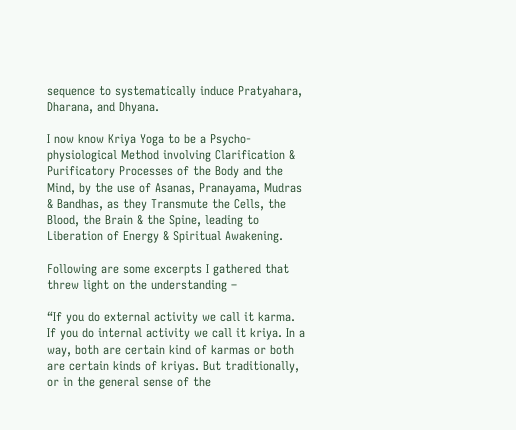sequence to systematically induce Pratyahara, Dharana, and Dhyana.

I now know Kriya Yoga to be a Psycho-physiological Method involving Clarification & Purificatory Processes of the Body and the Mind, by the use of Asanas, Pranayama, Mudras & Bandhas, as they Transmute the Cells, the Blood, the Brain & the Spine, leading to Liberation of Energy & Spiritual Awakening.

Following are some excerpts I gathered that threw light on the understanding –

“If you do external activity we call it karma. If you do internal activity we call it kriya. In a way, both are certain kind of karmas or both are certain kinds of kriyas. But traditionally, or in the general sense of the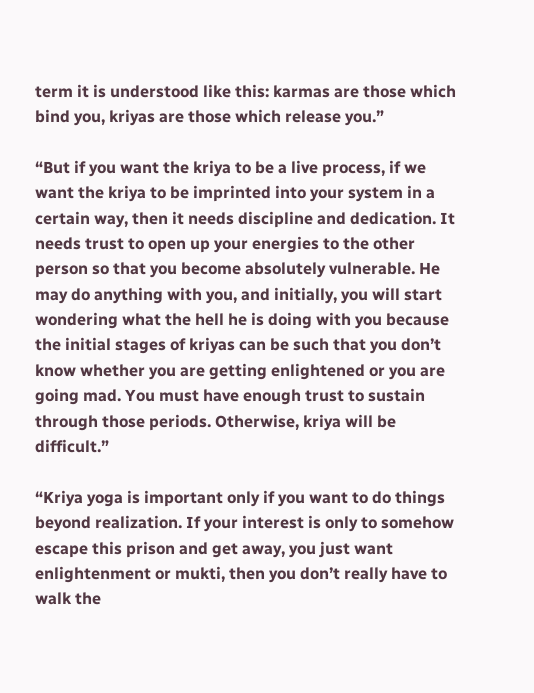term it is understood like this: karmas are those which bind you, kriyas are those which release you.”

“But if you want the kriya to be a live process, if we want the kriya to be imprinted into your system in a certain way, then it needs discipline and dedication. It needs trust to open up your energies to the other person so that you become absolutely vulnerable. He may do anything with you, and initially, you will start wondering what the hell he is doing with you because the initial stages of kriyas can be such that you don’t know whether you are getting enlightened or you are going mad. You must have enough trust to sustain through those periods. Otherwise, kriya will be difficult.”

“Kriya yoga is important only if you want to do things beyond realization. If your interest is only to somehow escape this prison and get away, you just want enlightenment or mukti, then you don’t really have to walk the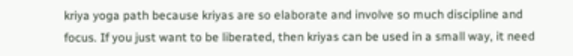kriya yoga path because kriyas are so elaborate and involve so much discipline and focus. If you just want to be liberated, then kriyas can be used in a small way, it need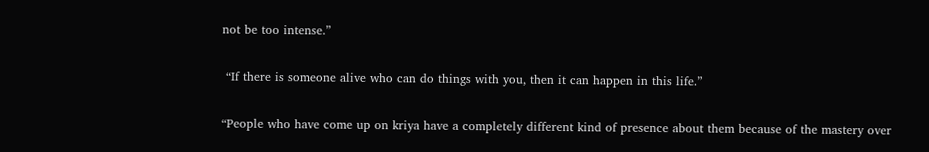not be too intense.”

 “If there is someone alive who can do things with you, then it can happen in this life.”

“People who have come up on kriya have a completely different kind of presence about them because of the mastery over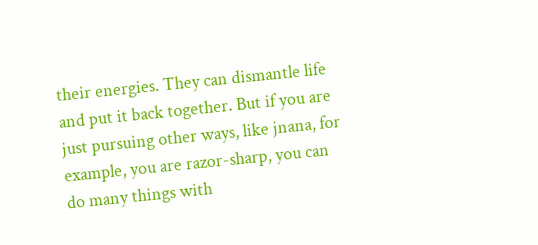their energies. They can dismantle life and put it back together. But if you are just pursuing other ways, like jnana, for example, you are razor-sharp, you can do many things with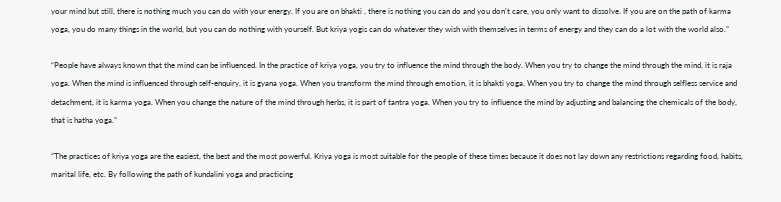your mind but still, there is nothing much you can do with your energy. If you are on bhakti , there is nothing you can do and you don’t care, you only want to dissolve. If you are on the path of karma yoga, you do many things in the world, but you can do nothing with yourself. But kriya yogis can do whatever they wish with themselves in terms of energy and they can do a lot with the world also.”

“People have always known that the mind can be influenced. In the practice of kriya yoga, you try to influence the mind through the body. When you try to change the mind through the mind, it is raja yoga. When the mind is influenced through self-enquiry, it is gyana yoga. When you transform the mind through emotion, it is bhakti yoga. When you try to change the mind through selfless service and detachment, it is karma yoga. When you change the nature of the mind through herbs, it is part of tantra yoga. When you try to influence the mind by adjusting and balancing the chemicals of the body, that is hatha yoga.”

“The practices of kriya yoga are the easiest, the best and the most powerful. Kriya yoga is most suitable for the people of these times because it does not lay down any restrictions regarding food, habits, marital life, etc. By following the path of kundalini yoga and practicing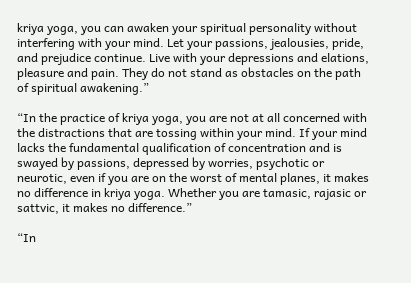kriya yoga, you can awaken your spiritual personality without interfering with your mind. Let your passions, jealousies, pride, and prejudice continue. Live with your depressions and elations, pleasure and pain. They do not stand as obstacles on the path of spiritual awakening.”

“In the practice of kriya yoga, you are not at all concerned with the distractions that are tossing within your mind. If your mind lacks the fundamental qualification of concentration and is swayed by passions, depressed by worries, psychotic or neurotic, even if you are on the worst of mental planes, it makes no difference in kriya yoga. Whether you are tamasic, rajasic or sattvic, it makes no difference.”

“In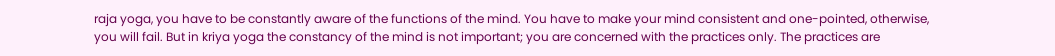raja yoga, you have to be constantly aware of the functions of the mind. You have to make your mind consistent and one-pointed, otherwise, you will fail. But in kriya yoga the constancy of the mind is not important; you are concerned with the practices only. The practices are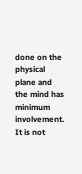done on the physical plane and the mind has minimum involvement. It is not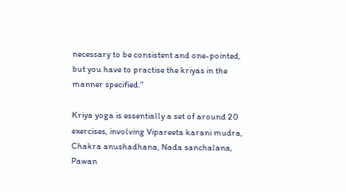necessary to be consistent and one-pointed, but you have to practise the kriyas in the manner specified.”

Kriya yoga is essentially a set of around 20 exercises, involving Vipareeta karani mudra, Chakra anushadhana, Nada sanchalana, Pawan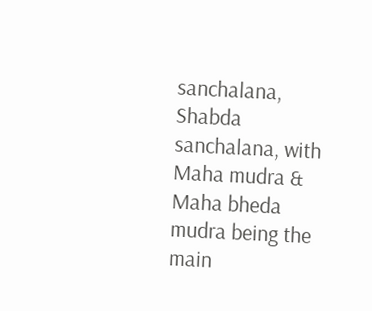sanchalana, Shabda sanchalana, with Maha mudra & Maha bheda mudra being the main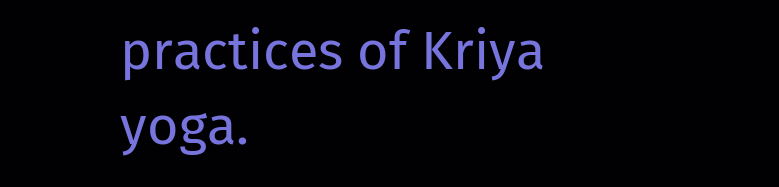practices of Kriya yoga.